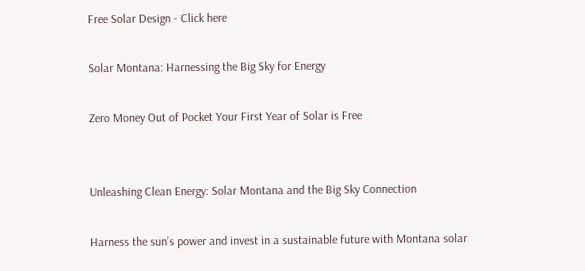Free Solar Design - Click here

Solar Montana: Harnessing the Big Sky for Energy

Zero Money Out of Pocket Your First Year of Solar is Free


Unleashing Clean Energy: Solar Montana and the Big Sky Connection

Harness the sun’s power and invest in a sustainable future with Montana solar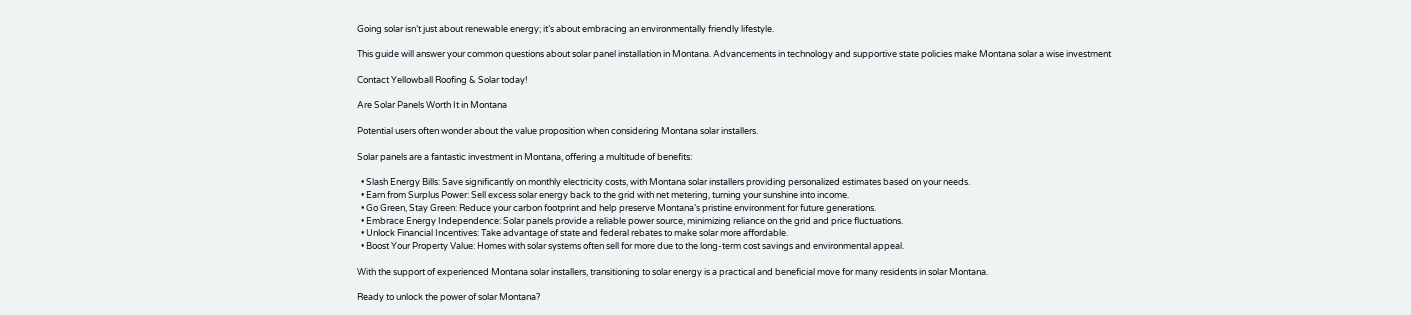Going solar isn’t just about renewable energy; it’s about embracing an environmentally friendly lifestyle.

This guide will answer your common questions about solar panel installation in Montana. Advancements in technology and supportive state policies make Montana solar a wise investment

Contact Yellowball Roofing & Solar today!

Are Solar Panels Worth It in Montana

Potential users often wonder about the value proposition when considering Montana solar installers.

Solar panels are a fantastic investment in Montana, offering a multitude of benefits:

  • Slash Energy Bills: Save significantly on monthly electricity costs, with Montana solar installers providing personalized estimates based on your needs.
  • Earn from Surplus Power: Sell excess solar energy back to the grid with net metering, turning your sunshine into income.
  • Go Green, Stay Green: Reduce your carbon footprint and help preserve Montana’s pristine environment for future generations.
  • Embrace Energy Independence: Solar panels provide a reliable power source, minimizing reliance on the grid and price fluctuations.
  • Unlock Financial Incentives: Take advantage of state and federal rebates to make solar more affordable.
  • Boost Your Property Value: Homes with solar systems often sell for more due to the long-term cost savings and environmental appeal.

With the support of experienced Montana solar installers, transitioning to solar energy is a practical and beneficial move for many residents in solar Montana.

Ready to unlock the power of solar Montana?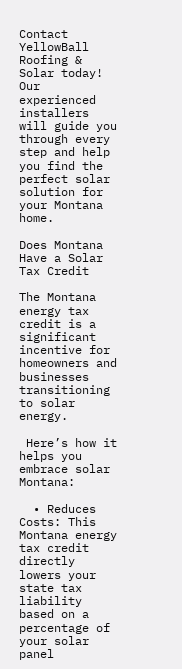Contact YellowBall Roofing & Solar today!  Our experienced installers will guide you through every step and help you find the perfect solar solution for your Montana home.

Does Montana Have a Solar Tax Credit

The Montana energy tax credit is a significant incentive for homeowners and businesses transitioning to solar energy.

 Here’s how it helps you embrace solar Montana:

  • Reduces Costs: This Montana energy tax credit directly lowers your state tax liability based on a percentage of your solar panel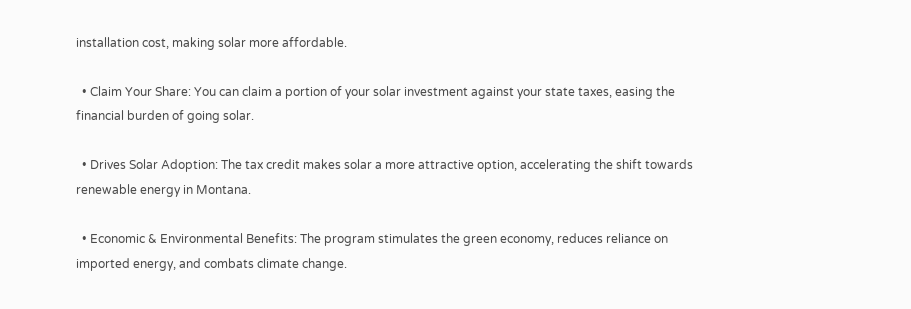installation cost, making solar more affordable.

  • Claim Your Share: You can claim a portion of your solar investment against your state taxes, easing the financial burden of going solar.

  • Drives Solar Adoption: The tax credit makes solar a more attractive option, accelerating the shift towards renewable energy in Montana.

  • Economic & Environmental Benefits: The program stimulates the green economy, reduces reliance on imported energy, and combats climate change.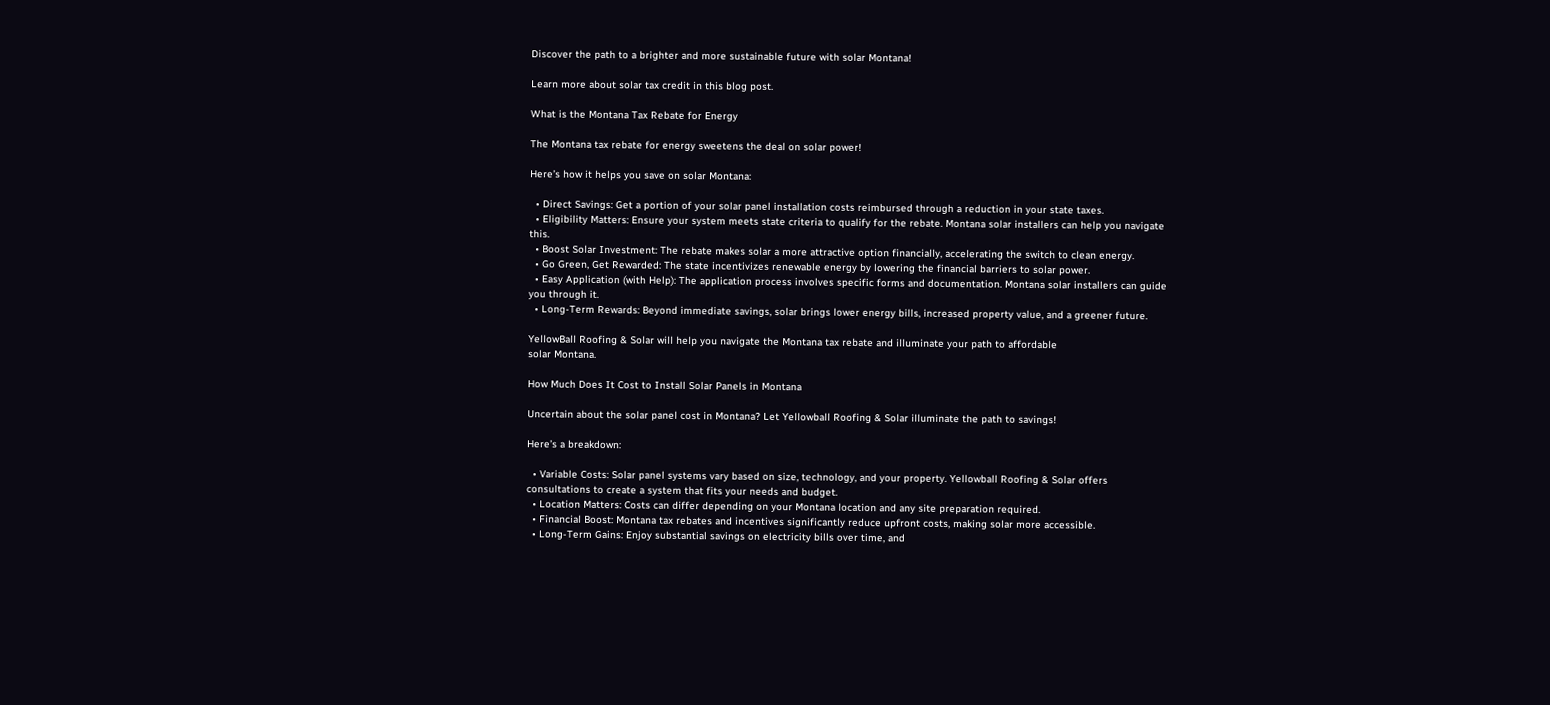Discover the path to a brighter and more sustainable future with solar Montana!

Learn more about solar tax credit in this blog post.

What is the Montana Tax Rebate for Energy

The Montana tax rebate for energy sweetens the deal on solar power!

Here’s how it helps you save on solar Montana:

  • Direct Savings: Get a portion of your solar panel installation costs reimbursed through a reduction in your state taxes.
  • Eligibility Matters: Ensure your system meets state criteria to qualify for the rebate. Montana solar installers can help you navigate this.
  • Boost Solar Investment: The rebate makes solar a more attractive option financially, accelerating the switch to clean energy.
  • Go Green, Get Rewarded: The state incentivizes renewable energy by lowering the financial barriers to solar power.
  • Easy Application (with Help): The application process involves specific forms and documentation. Montana solar installers can guide you through it.
  • Long-Term Rewards: Beyond immediate savings, solar brings lower energy bills, increased property value, and a greener future.

YellowBall Roofing & Solar will help you navigate the Montana tax rebate and illuminate your path to affordable
solar Montana.

How Much Does It Cost to Install Solar Panels in Montana

Uncertain about the solar panel cost in Montana? Let Yellowball Roofing & Solar illuminate the path to savings!

Here’s a breakdown:

  • Variable Costs: Solar panel systems vary based on size, technology, and your property. Yellowball Roofing & Solar offers consultations to create a system that fits your needs and budget.
  • Location Matters: Costs can differ depending on your Montana location and any site preparation required.
  • Financial Boost: Montana tax rebates and incentives significantly reduce upfront costs, making solar more accessible.
  • Long-Term Gains: Enjoy substantial savings on electricity bills over time, and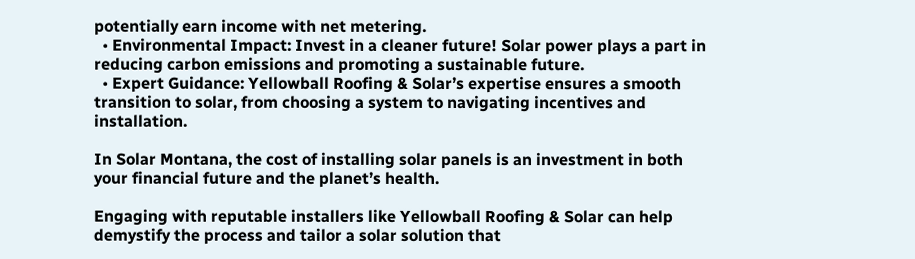potentially earn income with net metering.
  • Environmental Impact: Invest in a cleaner future! Solar power plays a part in reducing carbon emissions and promoting a sustainable future.
  • Expert Guidance: Yellowball Roofing & Solar’s expertise ensures a smooth transition to solar, from choosing a system to navigating incentives and installation.

In Solar Montana, the cost of installing solar panels is an investment in both your financial future and the planet’s health.

Engaging with reputable installers like Yellowball Roofing & Solar can help demystify the process and tailor a solar solution that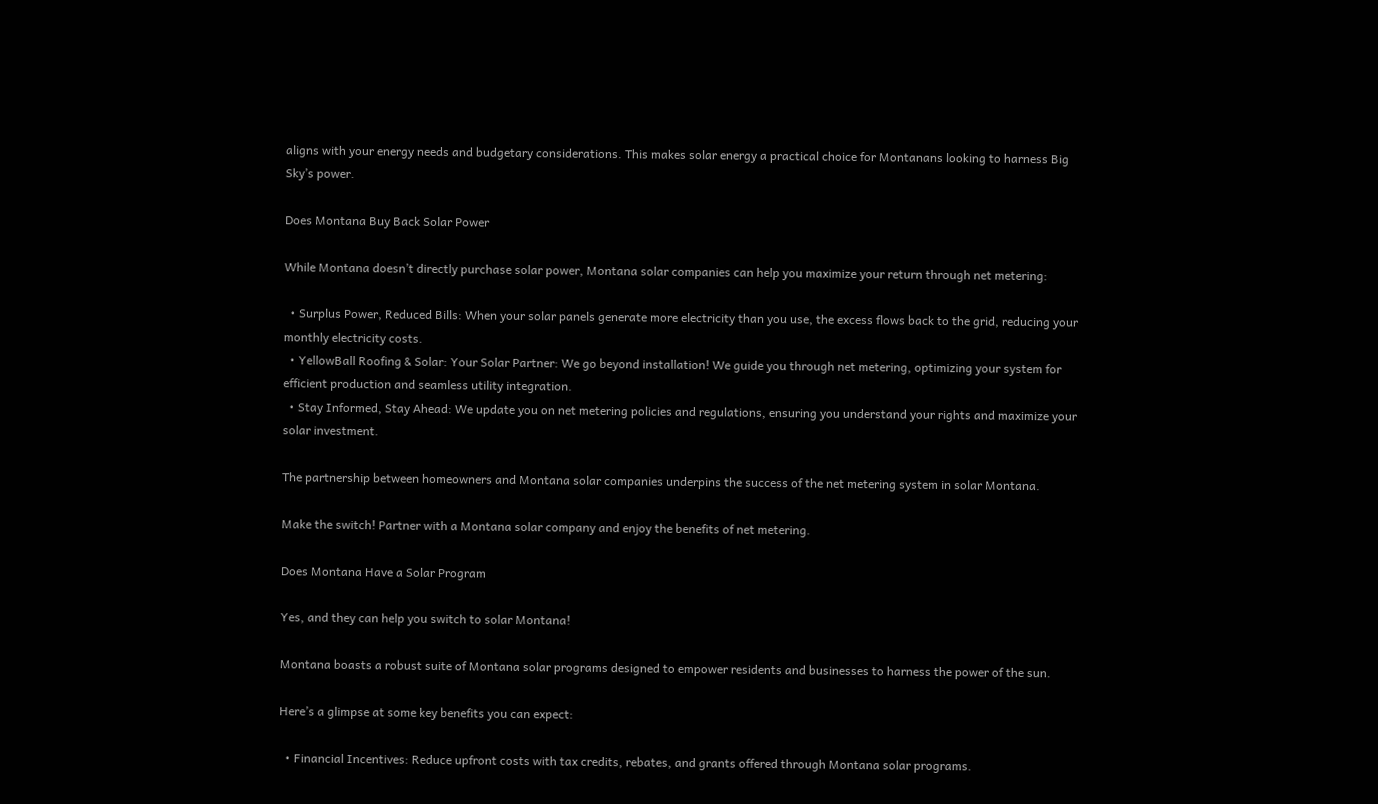aligns with your energy needs and budgetary considerations. This makes solar energy a practical choice for Montanans looking to harness Big Sky’s power.

Does Montana Buy Back Solar Power

While Montana doesn’t directly purchase solar power, Montana solar companies can help you maximize your return through net metering:

  • Surplus Power, Reduced Bills: When your solar panels generate more electricity than you use, the excess flows back to the grid, reducing your monthly electricity costs.
  • YellowBall Roofing & Solar: Your Solar Partner: We go beyond installation! We guide you through net metering, optimizing your system for efficient production and seamless utility integration.
  • Stay Informed, Stay Ahead: We update you on net metering policies and regulations, ensuring you understand your rights and maximize your solar investment.

The partnership between homeowners and Montana solar companies underpins the success of the net metering system in solar Montana.

Make the switch! Partner with a Montana solar company and enjoy the benefits of net metering.

Does Montana Have a Solar Program

Yes, and they can help you switch to solar Montana!

Montana boasts a robust suite of Montana solar programs designed to empower residents and businesses to harness the power of the sun.

Here’s a glimpse at some key benefits you can expect:

  • Financial Incentives: Reduce upfront costs with tax credits, rebates, and grants offered through Montana solar programs.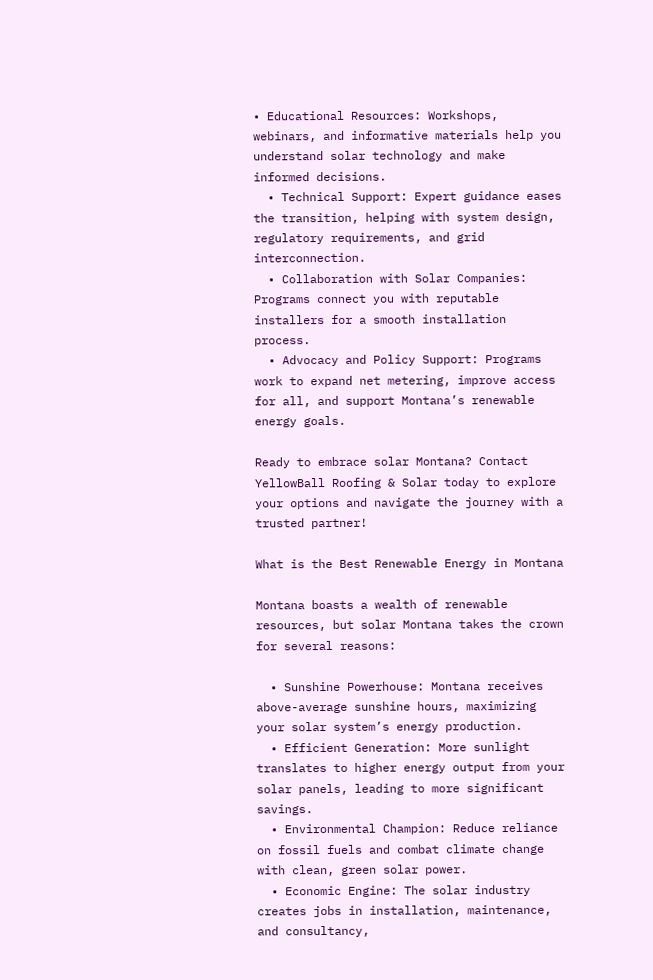• Educational Resources: Workshops, webinars, and informative materials help you understand solar technology and make informed decisions.
  • Technical Support: Expert guidance eases the transition, helping with system design, regulatory requirements, and grid interconnection.
  • Collaboration with Solar Companies: Programs connect you with reputable installers for a smooth installation process.
  • Advocacy and Policy Support: Programs work to expand net metering, improve access for all, and support Montana’s renewable energy goals.

Ready to embrace solar Montana? Contact YellowBall Roofing & Solar today to explore your options and navigate the journey with a trusted partner!

What is the Best Renewable Energy in Montana

Montana boasts a wealth of renewable resources, but solar Montana takes the crown for several reasons:

  • Sunshine Powerhouse: Montana receives above-average sunshine hours, maximizing your solar system’s energy production.
  • Efficient Generation: More sunlight translates to higher energy output from your solar panels, leading to more significant savings.
  • Environmental Champion: Reduce reliance on fossil fuels and combat climate change with clean, green solar power.
  • Economic Engine: The solar industry creates jobs in installation, maintenance, and consultancy,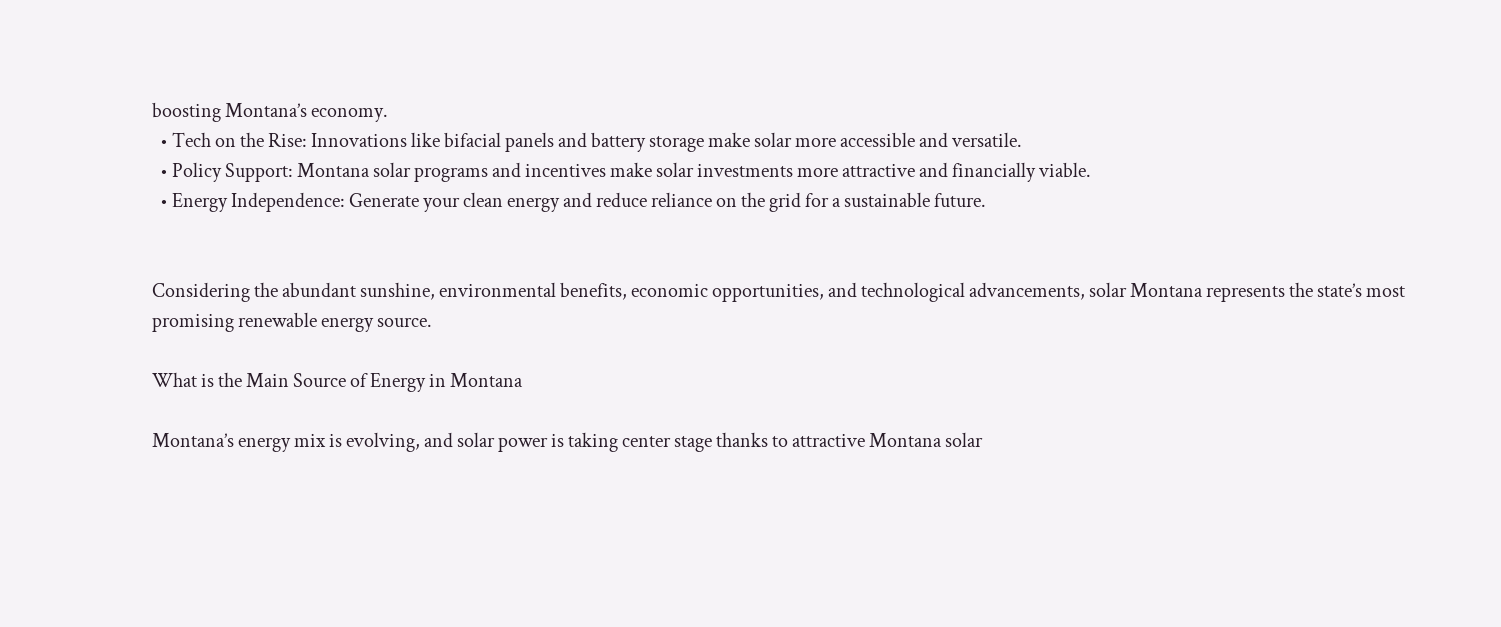boosting Montana’s economy.
  • Tech on the Rise: Innovations like bifacial panels and battery storage make solar more accessible and versatile.
  • Policy Support: Montana solar programs and incentives make solar investments more attractive and financially viable.
  • Energy Independence: Generate your clean energy and reduce reliance on the grid for a sustainable future.


Considering the abundant sunshine, environmental benefits, economic opportunities, and technological advancements, solar Montana represents the state’s most promising renewable energy source.

What is the Main Source of Energy in Montana

Montana’s energy mix is evolving, and solar power is taking center stage thanks to attractive Montana solar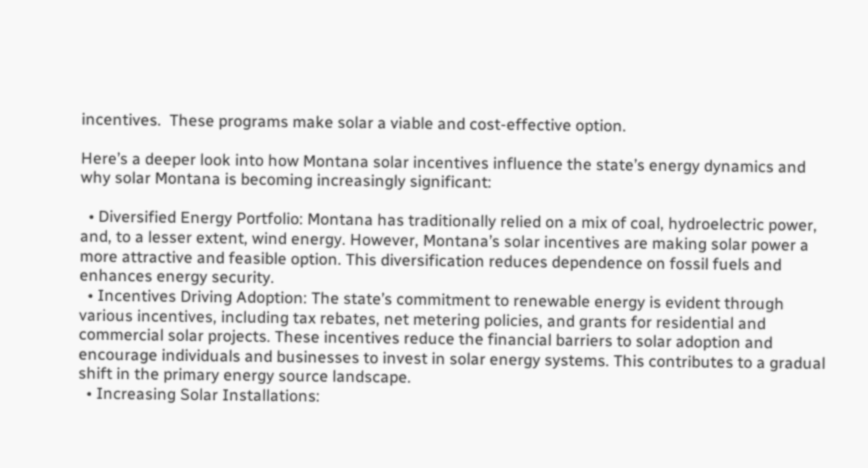incentives.  These programs make solar a viable and cost-effective option.

Here’s a deeper look into how Montana solar incentives influence the state’s energy dynamics and why solar Montana is becoming increasingly significant:

  • Diversified Energy Portfolio: Montana has traditionally relied on a mix of coal, hydroelectric power, and, to a lesser extent, wind energy. However, Montana’s solar incentives are making solar power a more attractive and feasible option. This diversification reduces dependence on fossil fuels and enhances energy security.
  • Incentives Driving Adoption: The state’s commitment to renewable energy is evident through various incentives, including tax rebates, net metering policies, and grants for residential and commercial solar projects. These incentives reduce the financial barriers to solar adoption and encourage individuals and businesses to invest in solar energy systems. This contributes to a gradual shift in the primary energy source landscape.
  • Increasing Solar Installations: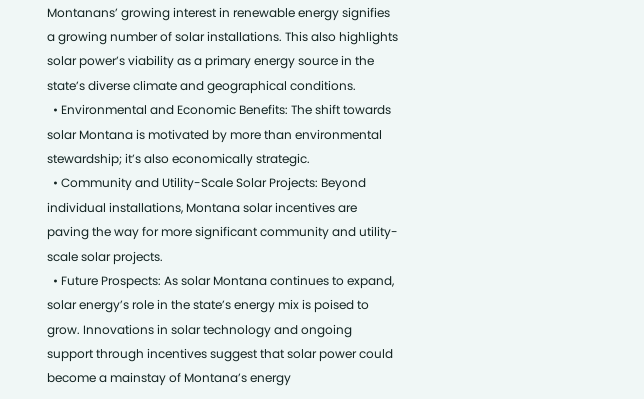Montanans’ growing interest in renewable energy signifies a growing number of solar installations. This also highlights solar power’s viability as a primary energy source in the state’s diverse climate and geographical conditions.
  • Environmental and Economic Benefits: The shift towards solar Montana is motivated by more than environmental stewardship; it’s also economically strategic.
  • Community and Utility-Scale Solar Projects: Beyond individual installations, Montana solar incentives are paving the way for more significant community and utility-scale solar projects.
  • Future Prospects: As solar Montana continues to expand, solar energy’s role in the state’s energy mix is poised to grow. Innovations in solar technology and ongoing support through incentives suggest that solar power could become a mainstay of Montana’s energy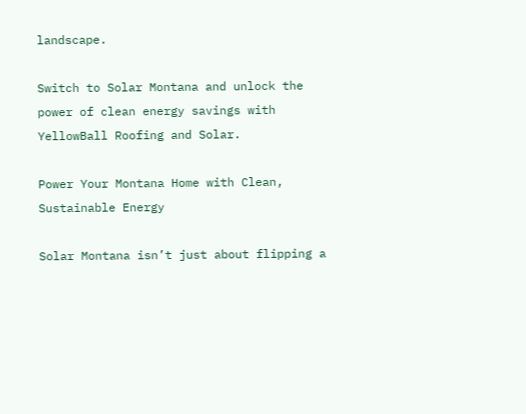landscape.

Switch to Solar Montana and unlock the power of clean energy savings with YellowBall Roofing and Solar.

Power Your Montana Home with Clean, Sustainable Energy

Solar Montana isn’t just about flipping a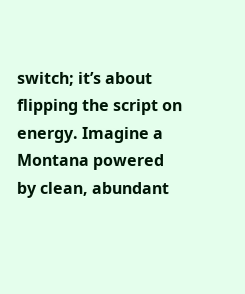switch; it’s about flipping the script on energy. Imagine a Montana powered by clean, abundant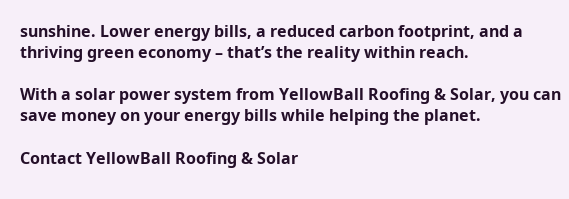sunshine. Lower energy bills, a reduced carbon footprint, and a thriving green economy – that’s the reality within reach.

With a solar power system from YellowBall Roofing & Solar, you can save money on your energy bills while helping the planet.

Contact YellowBall Roofing & Solar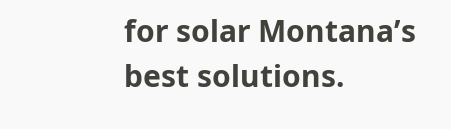for solar Montana’s best solutions.